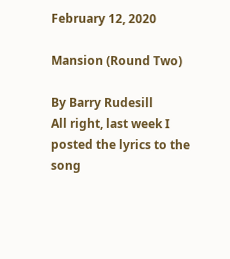February 12, 2020

Mansion (Round Two)

By Barry Rudesill
All right, last week I posted the lyrics to the song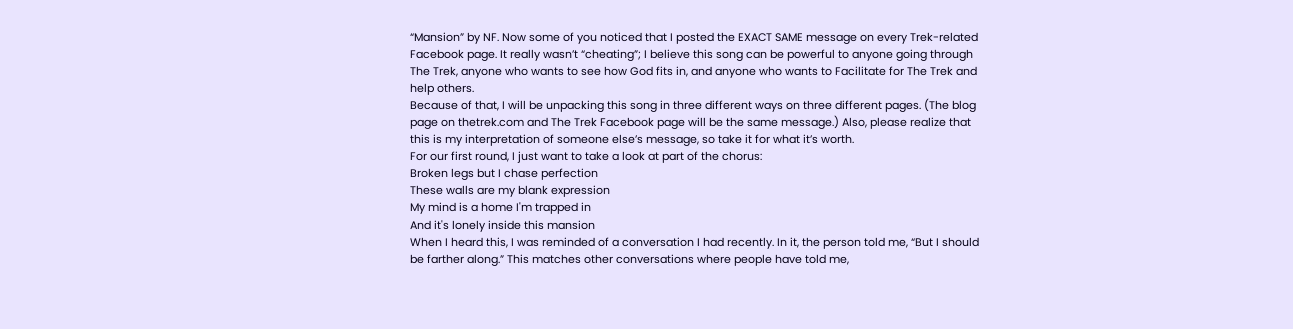“Mansion” by NF. Now some of you noticed that I posted the EXACT SAME message on every Trek-related Facebook page. It really wasn’t “cheating”; I believe this song can be powerful to anyone going through The Trek, anyone who wants to see how God fits in, and anyone who wants to Facilitate for The Trek and help others.
Because of that, I will be unpacking this song in three different ways on three different pages. (The blog page on thetrek.com and The Trek Facebook page will be the same message.) Also, please realize that this is my interpretation of someone else’s message, so take it for what it’s worth.
For our first round, I just want to take a look at part of the chorus:
Broken legs but I chase perfection
These walls are my blank expression
My mind is a home I'm trapped in
And it's lonely inside this mansion
When I heard this, I was reminded of a conversation I had recently. In it, the person told me, “But I should be farther along.” This matches other conversations where people have told me,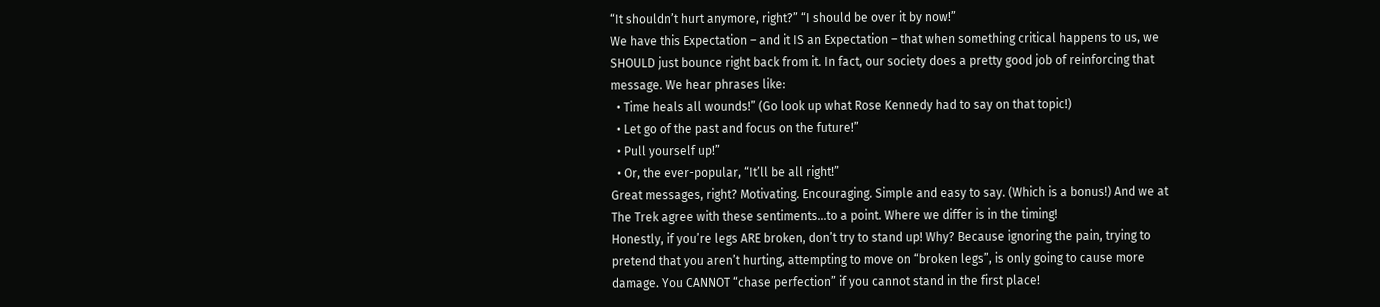“It shouldn’t hurt anymore, right?” “I should be over it by now!”
We have this Expectation – and it IS an Expectation – that when something critical happens to us, we SHOULD just bounce right back from it. In fact, our society does a pretty good job of reinforcing that message. We hear phrases like:
  • Time heals all wounds!” (Go look up what Rose Kennedy had to say on that topic!)
  • Let go of the past and focus on the future!”
  • Pull yourself up!”
  • Or, the ever-popular, “It’ll be all right!”
Great messages, right? Motivating. Encouraging. Simple and easy to say. (Which is a bonus!) And we at The Trek agree with these sentiments...to a point. Where we differ is in the timing!
Honestly, if you’re legs ARE broken, don’t try to stand up! Why? Because ignoring the pain, trying to pretend that you aren’t hurting, attempting to move on “broken legs”, is only going to cause more damage. You CANNOT “chase perfection” if you cannot stand in the first place!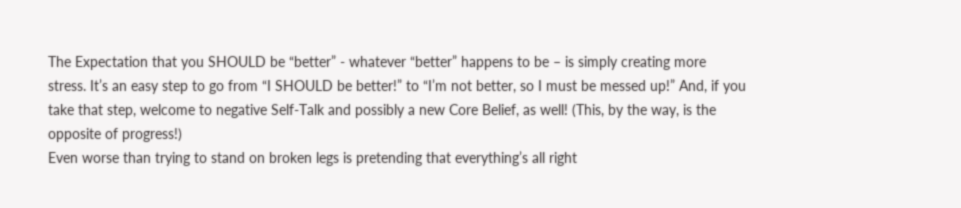The Expectation that you SHOULD be “better” - whatever “better” happens to be – is simply creating more stress. It’s an easy step to go from “I SHOULD be better!” to “I’m not better, so I must be messed up!” And, if you take that step, welcome to negative Self-Talk and possibly a new Core Belief, as well! (This, by the way, is the opposite of progress!)
Even worse than trying to stand on broken legs is pretending that everything’s all right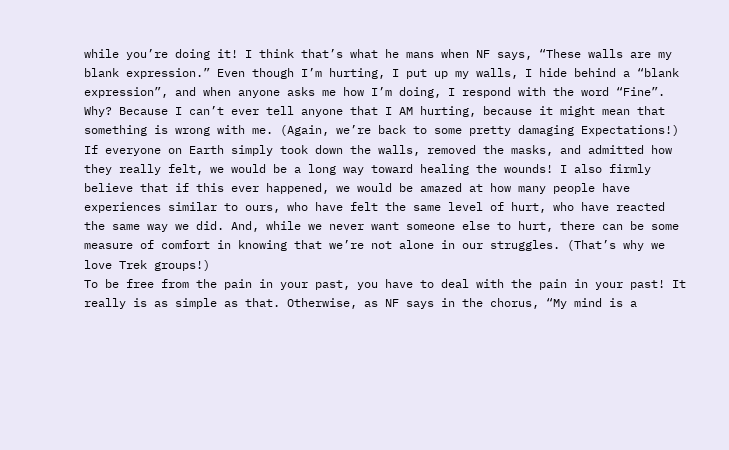while you’re doing it! I think that’s what he mans when NF says, “These walls are my blank expression.” Even though I’m hurting, I put up my walls, I hide behind a “blank expression”, and when anyone asks me how I’m doing, I respond with the word “Fine”. Why? Because I can’t ever tell anyone that I AM hurting, because it might mean that something is wrong with me. (Again, we’re back to some pretty damaging Expectations!)
If everyone on Earth simply took down the walls, removed the masks, and admitted how they really felt, we would be a long way toward healing the wounds! I also firmly believe that if this ever happened, we would be amazed at how many people have experiences similar to ours, who have felt the same level of hurt, who have reacted the same way we did. And, while we never want someone else to hurt, there can be some measure of comfort in knowing that we’re not alone in our struggles. (That’s why we love Trek groups!)
To be free from the pain in your past, you have to deal with the pain in your past! It really is as simple as that. Otherwise, as NF says in the chorus, “My mind is a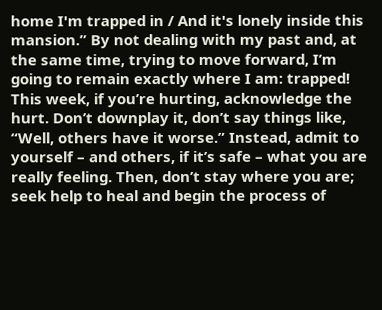home I'm trapped in / And it's lonely inside this mansion.” By not dealing with my past and, at the same time, trying to move forward, I’m going to remain exactly where I am: trapped!
This week, if you’re hurting, acknowledge the hurt. Don’t downplay it, don’t say things like, “Well, others have it worse.” Instead, admit to yourself – and others, if it’s safe – what you are really feeling. Then, don’t stay where you are; seek help to heal and begin the process of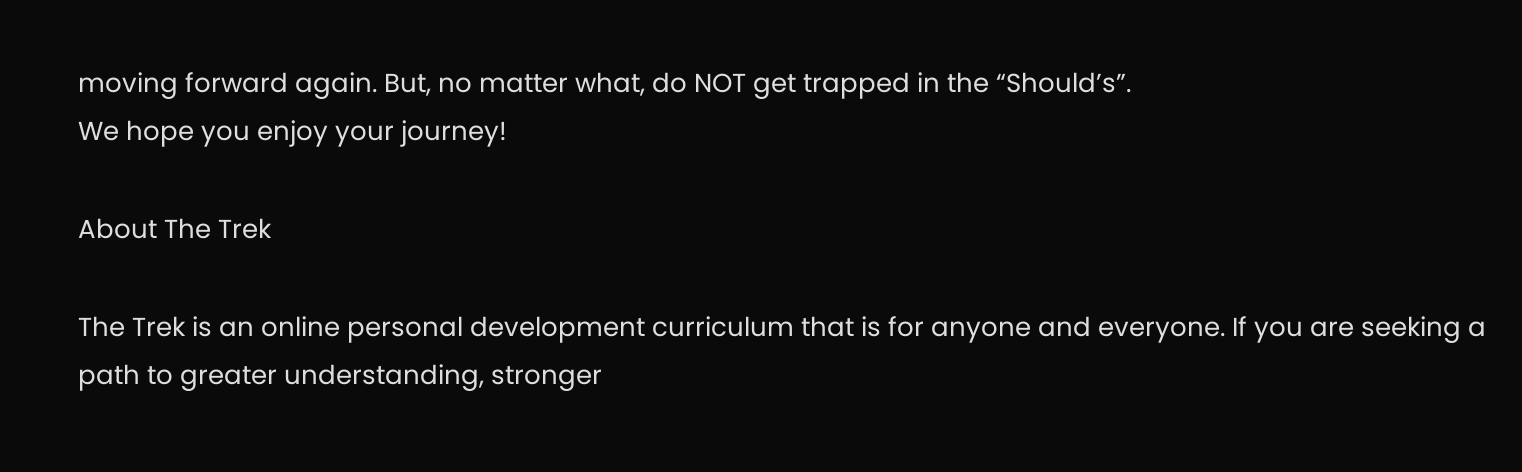moving forward again. But, no matter what, do NOT get trapped in the “Should’s”.
We hope you enjoy your journey!

About The Trek

The Trek is an online personal development curriculum that is for anyone and everyone. If you are seeking a path to greater understanding, stronger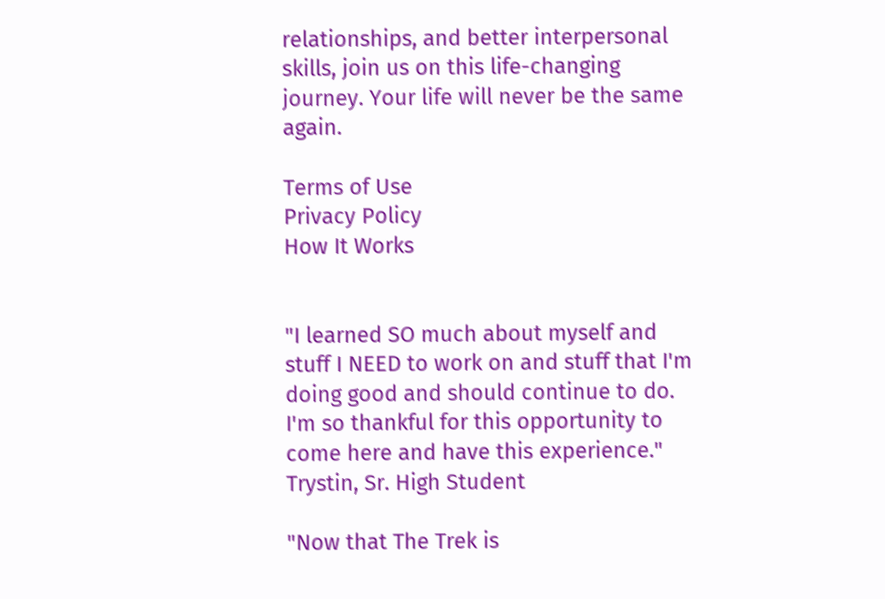relationships, and better interpersonal skills, join us on this life-changing journey. Your life will never be the same again.

Terms of Use
Privacy Policy
How It Works


"I learned SO much about myself and stuff I NEED to work on and stuff that I'm doing good and should continue to do. I'm so thankful for this opportunity to come here and have this experience." Trystin, Sr. High Student

"Now that The Trek is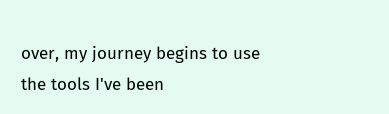over, my journey begins to use the tools I've been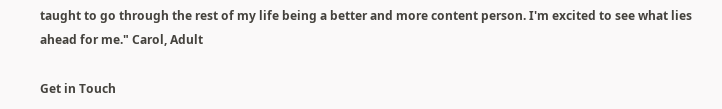taught to go through the rest of my life being a better and more content person. I'm excited to see what lies ahead for me." Carol, Adult

Get in Touch